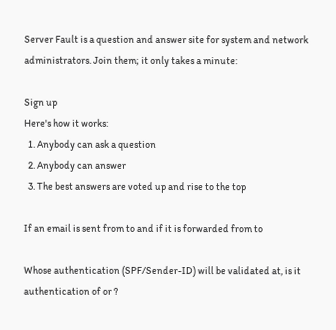Server Fault is a question and answer site for system and network administrators. Join them; it only takes a minute:

Sign up
Here's how it works:
  1. Anybody can ask a question
  2. Anybody can answer
  3. The best answers are voted up and rise to the top

If an email is sent from to and if it is forwarded from to

Whose authentication (SPF/Sender-ID) will be validated at, is it authentication of or ?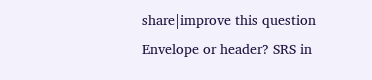share|improve this question
Envelope or header? SRS in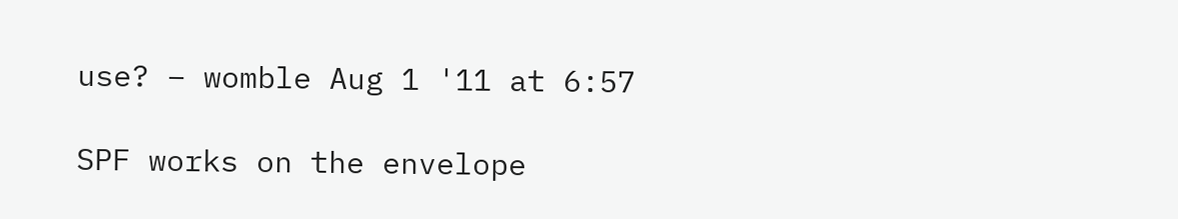use? – womble Aug 1 '11 at 6:57

SPF works on the envelope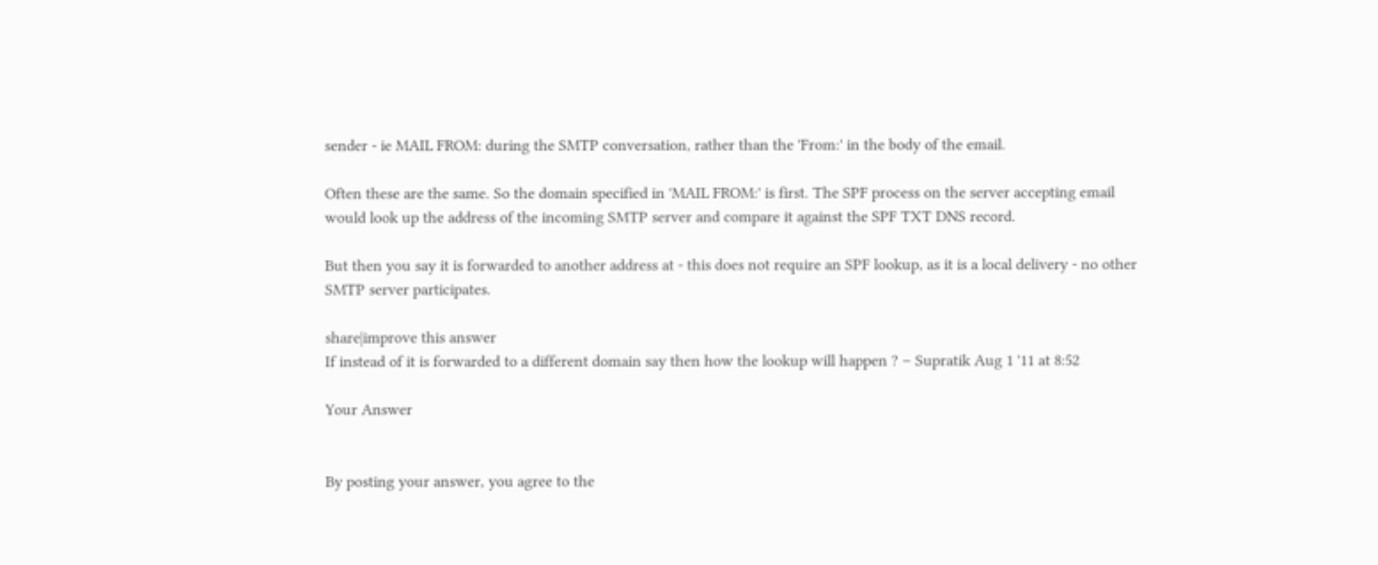sender - ie MAIL FROM: during the SMTP conversation, rather than the 'From:' in the body of the email.

Often these are the same. So the domain specified in 'MAIL FROM:' is first. The SPF process on the server accepting email would look up the address of the incoming SMTP server and compare it against the SPF TXT DNS record.

But then you say it is forwarded to another address at - this does not require an SPF lookup, as it is a local delivery - no other SMTP server participates.

share|improve this answer
If instead of it is forwarded to a different domain say then how the lookup will happen ? – Supratik Aug 1 '11 at 8:52

Your Answer


By posting your answer, you agree to the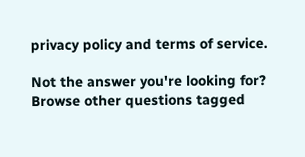privacy policy and terms of service.

Not the answer you're looking for? Browse other questions tagged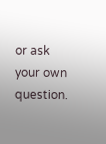or ask your own question.